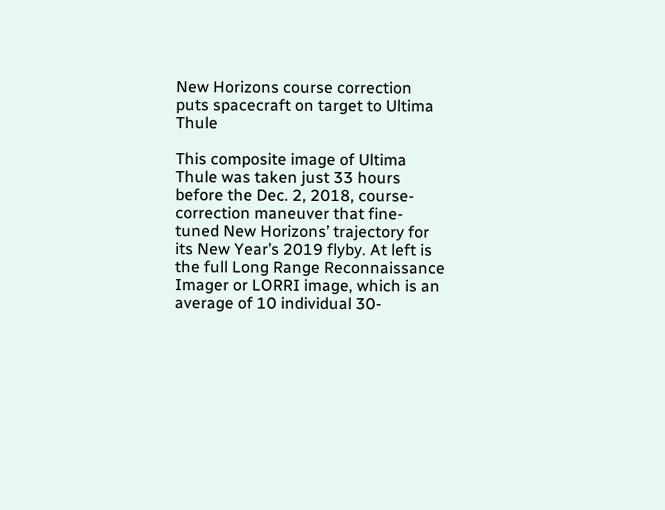New Horizons course correction puts spacecraft on target to Ultima Thule

This composite image of Ultima Thule was taken just 33 hours before the Dec. 2, 2018, course-correction maneuver that fine-tuned New Horizons’ trajectory for its New Year’s 2019 flyby. At left is the full Long Range Reconnaissance Imager or LORRI image, which is an average of 10 individual 30-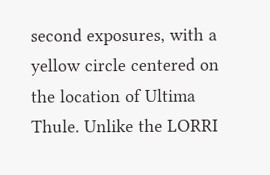second exposures, with a yellow circle centered on the location of Ultima Thule. Unlike the LORRI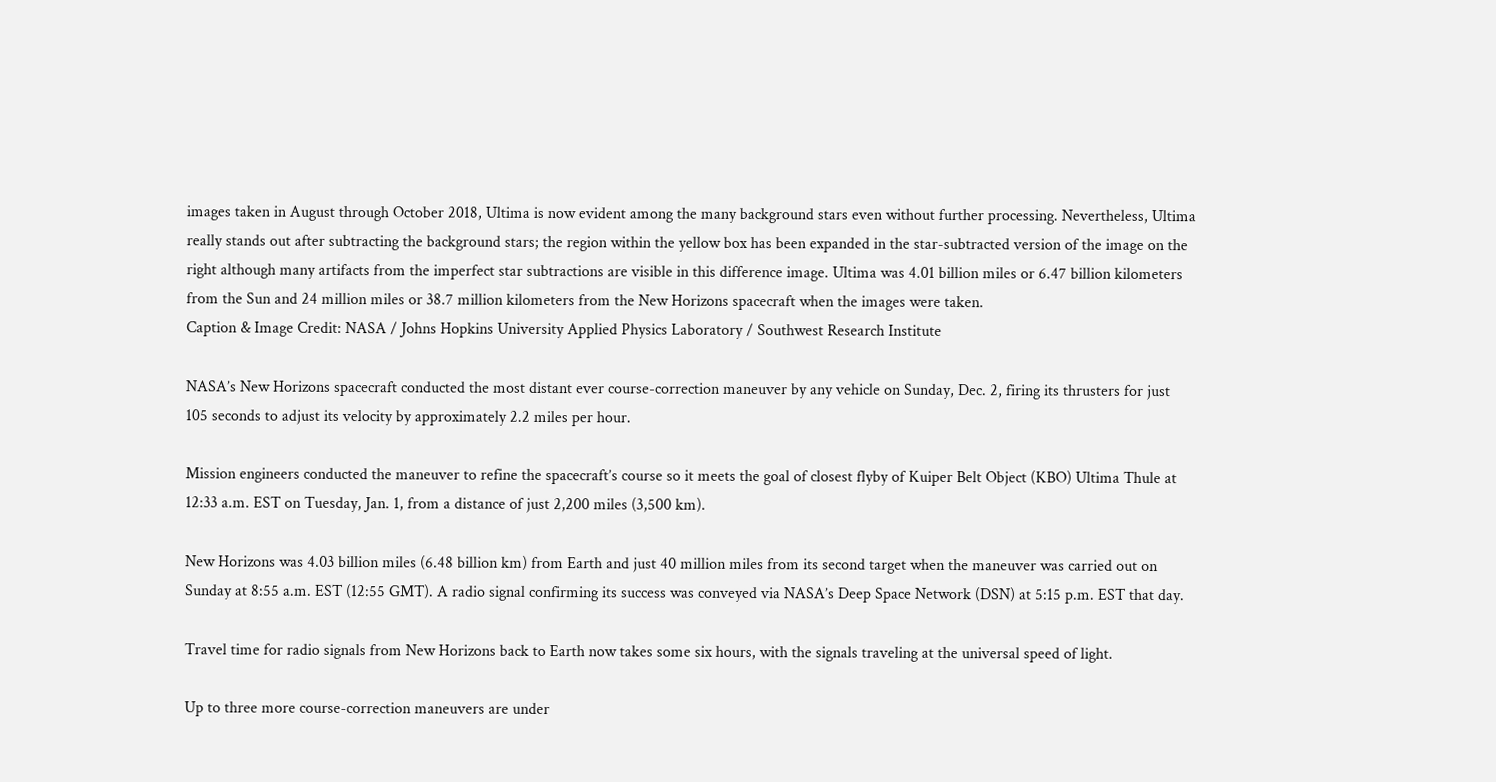images taken in August through October 2018, Ultima is now evident among the many background stars even without further processing. Nevertheless, Ultima really stands out after subtracting the background stars; the region within the yellow box has been expanded in the star-subtracted version of the image on the right although many artifacts from the imperfect star subtractions are visible in this difference image. Ultima was 4.01 billion miles or 6.47 billion kilometers from the Sun and 24 million miles or 38.7 million kilometers from the New Horizons spacecraft when the images were taken.
Caption & Image Credit: NASA / Johns Hopkins University Applied Physics Laboratory / Southwest Research Institute

NASA’s New Horizons spacecraft conducted the most distant ever course-correction maneuver by any vehicle on Sunday, Dec. 2, firing its thrusters for just 105 seconds to adjust its velocity by approximately 2.2 miles per hour.

Mission engineers conducted the maneuver to refine the spacecraft’s course so it meets the goal of closest flyby of Kuiper Belt Object (KBO) Ultima Thule at 12:33 a.m. EST on Tuesday, Jan. 1, from a distance of just 2,200 miles (3,500 km).

New Horizons was 4.03 billion miles (6.48 billion km) from Earth and just 40 million miles from its second target when the maneuver was carried out on Sunday at 8:55 a.m. EST (12:55 GMT). A radio signal confirming its success was conveyed via NASA’s Deep Space Network (DSN) at 5:15 p.m. EST that day.

Travel time for radio signals from New Horizons back to Earth now takes some six hours, with the signals traveling at the universal speed of light.

Up to three more course-correction maneuvers are under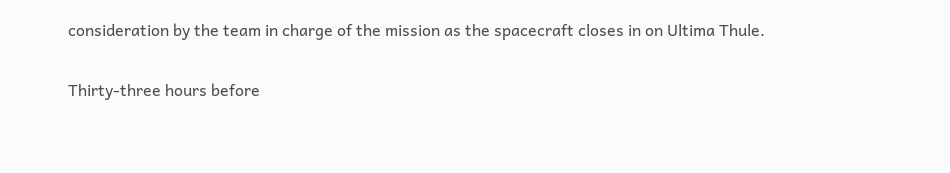consideration by the team in charge of the mission as the spacecraft closes in on Ultima Thule.

Thirty-three hours before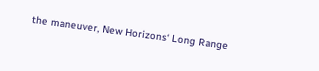the maneuver, New Horizons‘ Long Range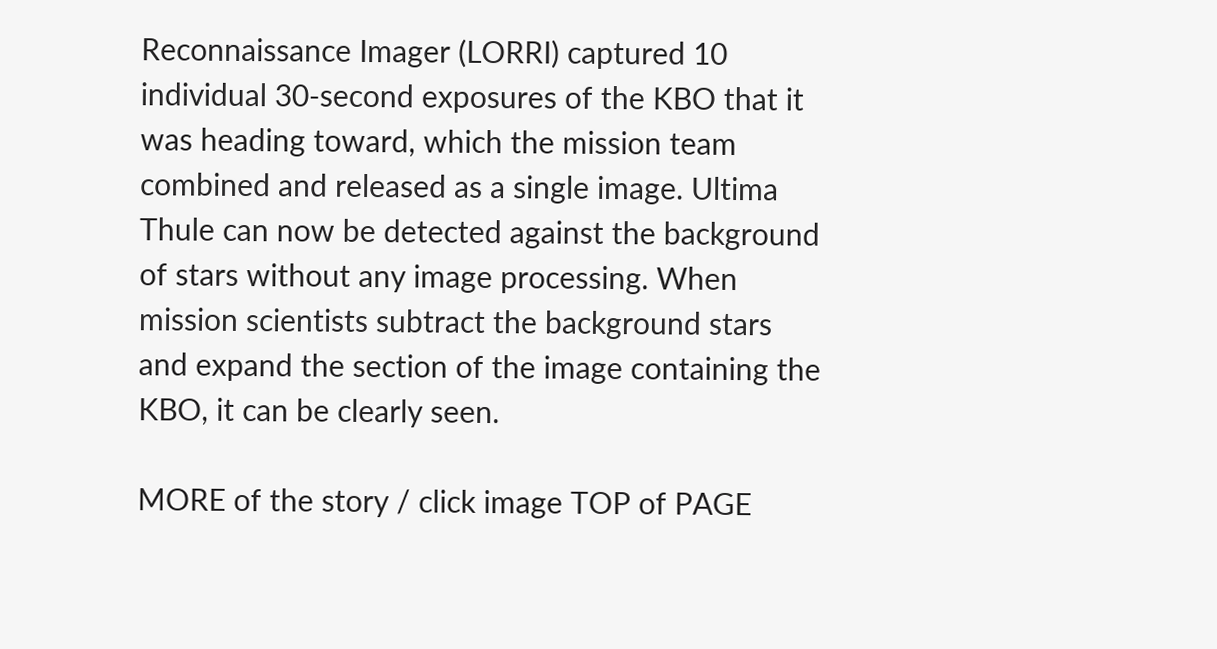Reconnaissance Imager (LORRI) captured 10 individual 30-second exposures of the KBO that it was heading toward, which the mission team combined and released as a single image. Ultima Thule can now be detected against the background of stars without any image processing. When mission scientists subtract the background stars and expand the section of the image containing the KBO, it can be clearly seen.

MORE of the story / click image TOP of PAGE